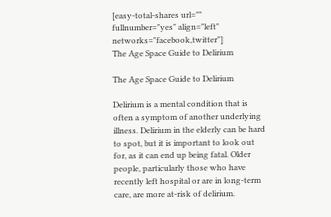[easy-total-shares url="" fullnumber="yes" align="left" networks="facebook,twitter"]
The Age Space Guide to Delirium

The Age Space Guide to Delirium

Delirium is a mental condition that is often a symptom of another underlying illness. Delirium in the elderly can be hard to spot, but it is important to look out for, as it can end up being fatal. Older people, particularly those who have recently left hospital or are in long-term care, are more at-risk of delirium.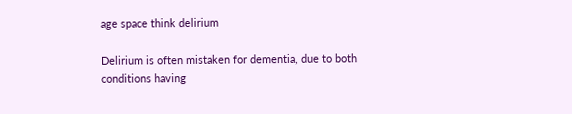age space think delirium

Delirium is often mistaken for dementia, due to both conditions having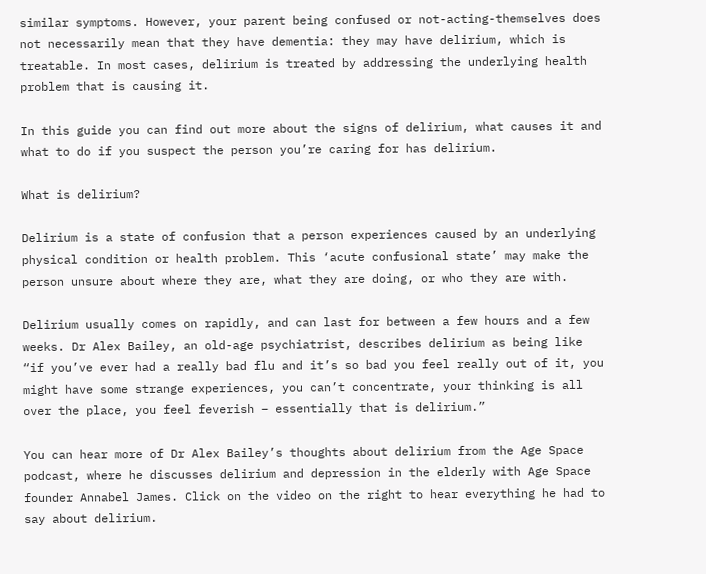similar symptoms. However, your parent being confused or not-acting-themselves does not necessarily mean that they have dementia: they may have delirium, which is treatable. In most cases, delirium is treated by addressing the underlying health problem that is causing it.

In this guide you can find out more about the signs of delirium, what causes it and what to do if you suspect the person you’re caring for has delirium.

What is delirium?

Delirium is a state of confusion that a person experiences caused by an underlying physical condition or health problem. This ‘acute confusional state’ may make the person unsure about where they are, what they are doing, or who they are with.

Delirium usually comes on rapidly, and can last for between a few hours and a few weeks. Dr Alex Bailey, an old-age psychiatrist, describes delirium as being like “if you’ve ever had a really bad flu and it’s so bad you feel really out of it, you might have some strange experiences, you can’t concentrate, your thinking is all over the place, you feel feverish – essentially that is delirium.”

You can hear more of Dr Alex Bailey’s thoughts about delirium from the Age Space podcast, where he discusses delirium and depression in the elderly with Age Space founder Annabel James. Click on the video on the right to hear everything he had to say about delirium.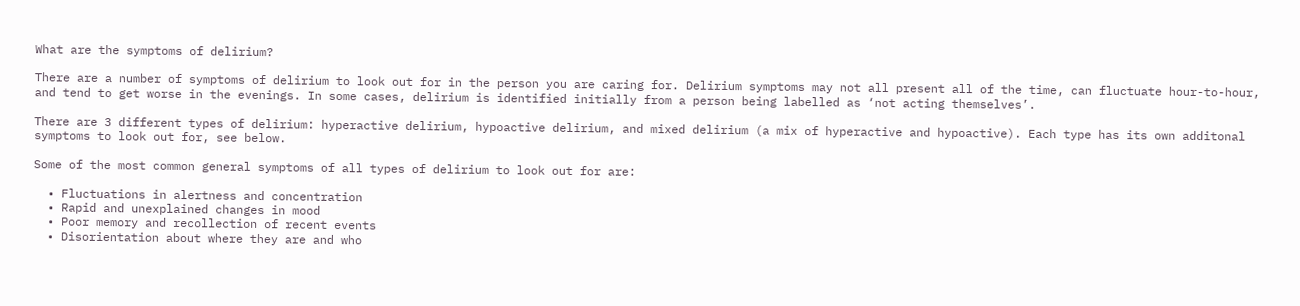What are the symptoms of delirium?

There are a number of symptoms of delirium to look out for in the person you are caring for. Delirium symptoms may not all present all of the time, can fluctuate hour-to-hour, and tend to get worse in the evenings. In some cases, delirium is identified initially from a person being labelled as ‘not acting themselves’.

There are 3 different types of delirium: hyperactive delirium, hypoactive delirium, and mixed delirium (a mix of hyperactive and hypoactive). Each type has its own additonal symptoms to look out for, see below.

Some of the most common general symptoms of all types of delirium to look out for are:

  • Fluctuations in alertness and concentration
  • Rapid and unexplained changes in mood
  • Poor memory and recollection of recent events
  • Disorientation about where they are and who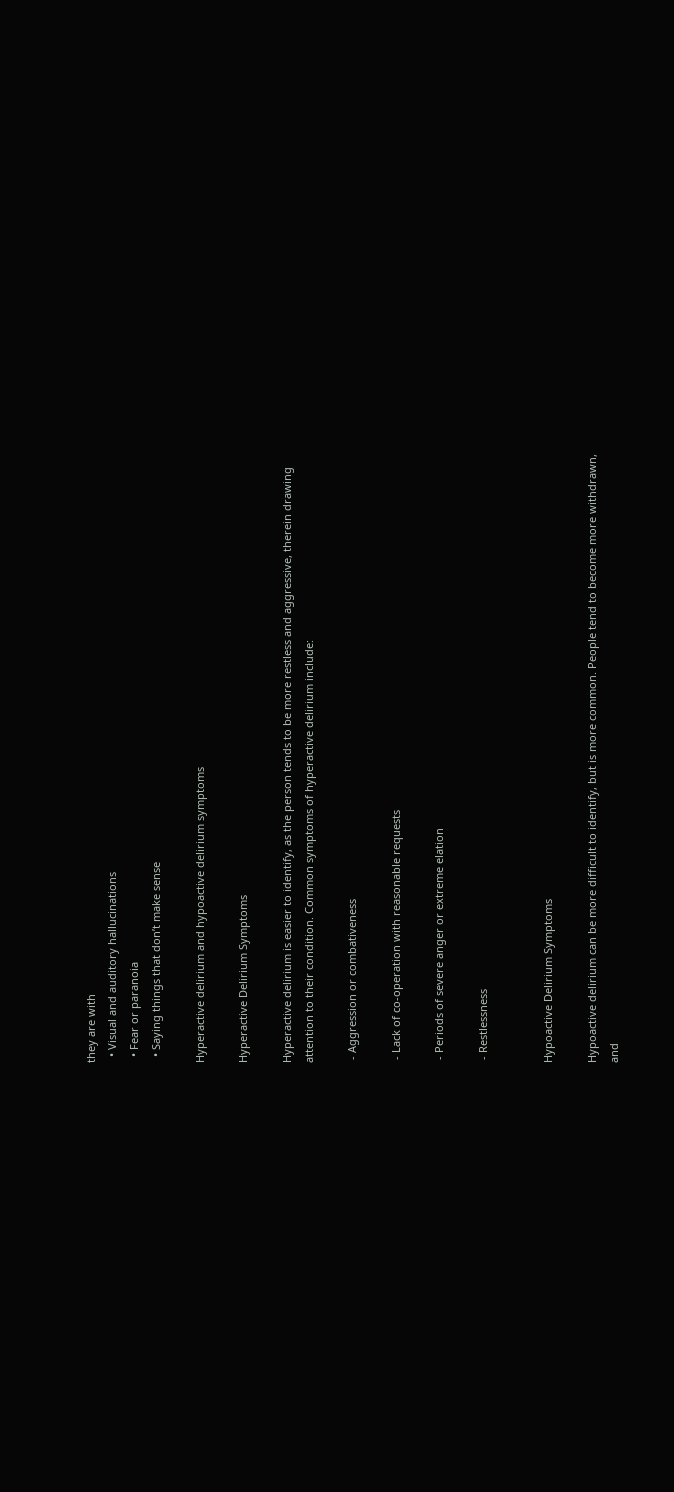they are with
  • Visual and auditory hallucinations
  • Fear or paranoia
  • Saying things that don’t make sense

Hyperactive delirium and hypoactive delirium symptoms

Hyperactive Delirium Symptoms

Hyperactive delirium is easier to identify, as the person tends to be more restless and aggressive, therein drawing attention to their condition. Common symptoms of hyperactive delirium include:

 - Aggression or combativeness

 - Lack of co-operation with reasonable requests

 - Periods of severe anger or extreme elation

 - Restlessness


Hypoactive Delirium Symptoms

Hypoactive delirium can be more difficult to identify, but is more common. People tend to become more withdrawn, and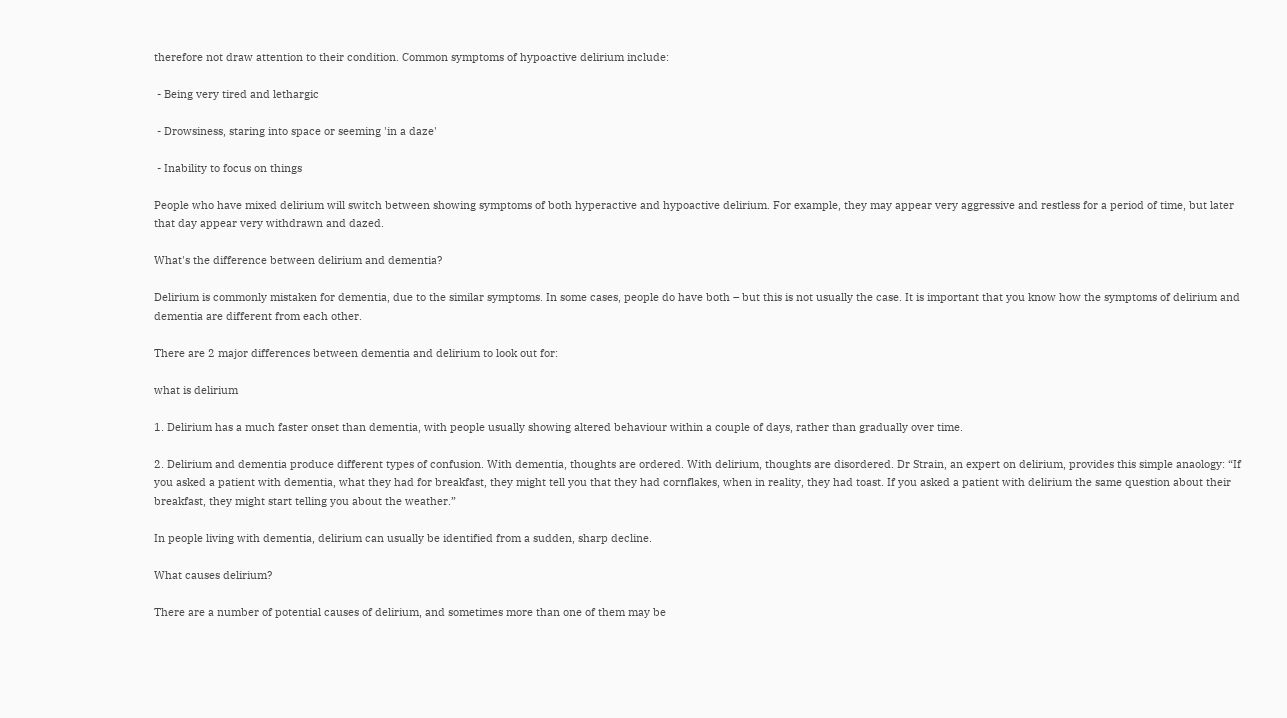therefore not draw attention to their condition. Common symptoms of hypoactive delirium include:

 - Being very tired and lethargic

 - Drowsiness, staring into space or seeming 'in a daze'

 - Inability to focus on things

People who have mixed delirium will switch between showing symptoms of both hyperactive and hypoactive delirium. For example, they may appear very aggressive and restless for a period of time, but later that day appear very withdrawn and dazed.

What's the difference between delirium and dementia?

Delirium is commonly mistaken for dementia, due to the similar symptoms. In some cases, people do have both – but this is not usually the case. It is important that you know how the symptoms of delirium and dementia are different from each other.

There are 2 major differences between dementia and delirium to look out for:

what is delirium

1. Delirium has a much faster onset than dementia, with people usually showing altered behaviour within a couple of days, rather than gradually over time.

2. Delirium and dementia produce different types of confusion. With dementia, thoughts are ordered. With delirium, thoughts are disordered. Dr Strain, an expert on delirium, provides this simple anaology: “If you asked a patient with dementia, what they had for breakfast, they might tell you that they had cornflakes, when in reality, they had toast. If you asked a patient with delirium the same question about their breakfast, they might start telling you about the weather.”

In people living with dementia, delirium can usually be identified from a sudden, sharp decline.

What causes delirium?

There are a number of potential causes of delirium, and sometimes more than one of them may be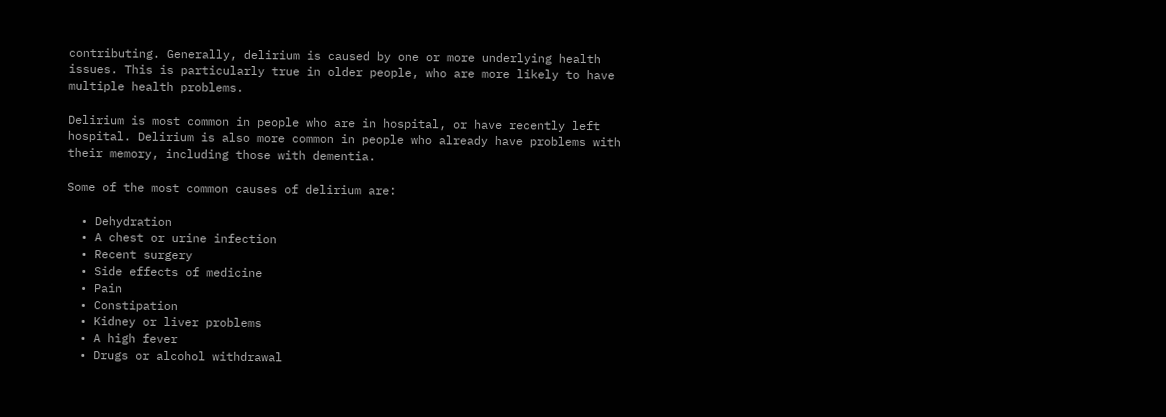contributing. Generally, delirium is caused by one or more underlying health issues. This is particularly true in older people, who are more likely to have multiple health problems.

Delirium is most common in people who are in hospital, or have recently left hospital. Delirium is also more common in people who already have problems with their memory, including those with dementia.

Some of the most common causes of delirium are:

  • Dehydration
  • A chest or urine infection
  • Recent surgery
  • Side effects of medicine
  • Pain
  • Constipation
  • Kidney or liver problems
  • A high fever
  • Drugs or alcohol withdrawal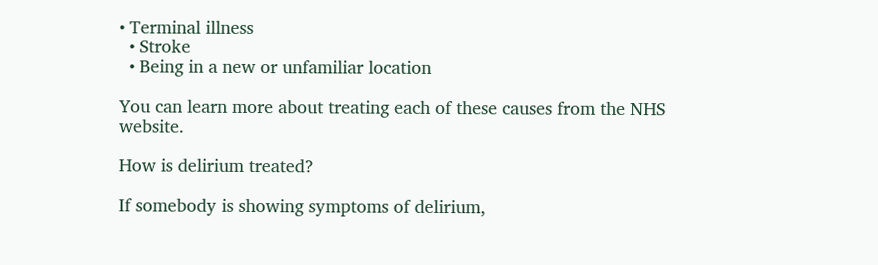• Terminal illness
  • Stroke
  • Being in a new or unfamiliar location

You can learn more about treating each of these causes from the NHS website.

How is delirium treated?

If somebody is showing symptoms of delirium,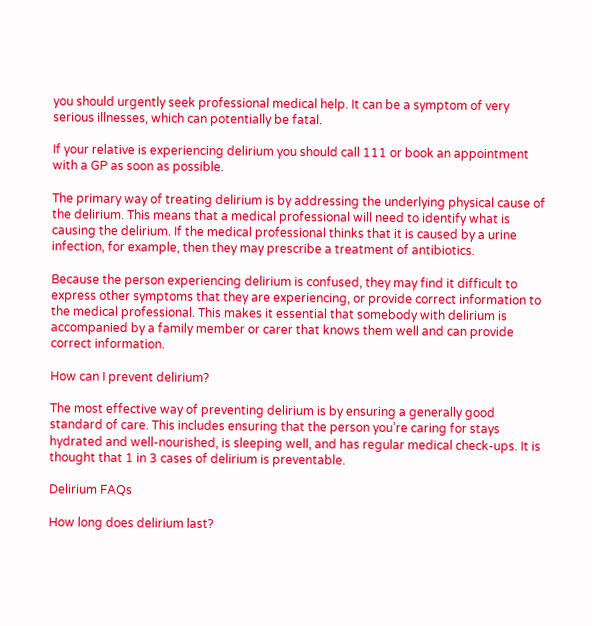you should urgently seek professional medical help. It can be a symptom of very serious illnesses, which can potentially be fatal.

If your relative is experiencing delirium you should call 111 or book an appointment with a GP as soon as possible.

The primary way of treating delirium is by addressing the underlying physical cause of the delirium. This means that a medical professional will need to identify what is causing the delirium. If the medical professional thinks that it is caused by a urine infection, for example, then they may prescribe a treatment of antibiotics.

Because the person experiencing delirium is confused, they may find it difficult to express other symptoms that they are experiencing, or provide correct information to the medical professional. This makes it essential that somebody with delirium is accompanied by a family member or carer that knows them well and can provide correct information.

How can I prevent delirium?

The most effective way of preventing delirium is by ensuring a generally good standard of care. This includes ensuring that the person you’re caring for stays hydrated and well-nourished, is sleeping well, and has regular medical check-ups. It is thought that 1 in 3 cases of delirium is preventable.

Delirium FAQs

How long does delirium last?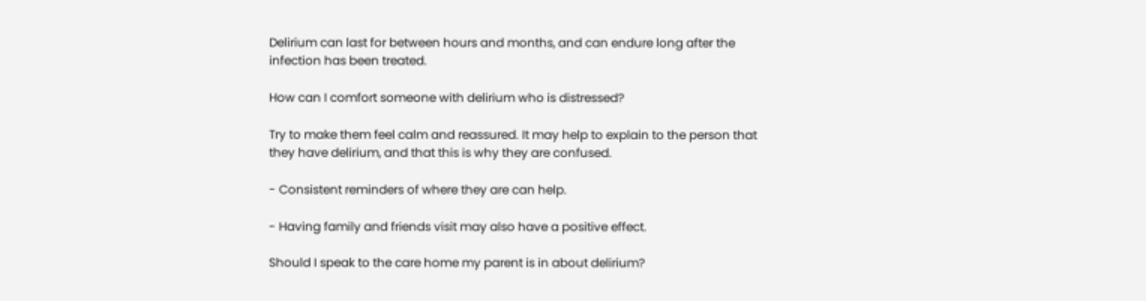Delirium can last for between hours and months, and can endure long after the infection has been treated.

How can I comfort someone with delirium who is distressed?

Try to make them feel calm and reassured. It may help to explain to the person that they have delirium, and that this is why they are confused.

- Consistent reminders of where they are can help.

- Having family and friends visit may also have a positive effect.

Should I speak to the care home my parent is in about delirium?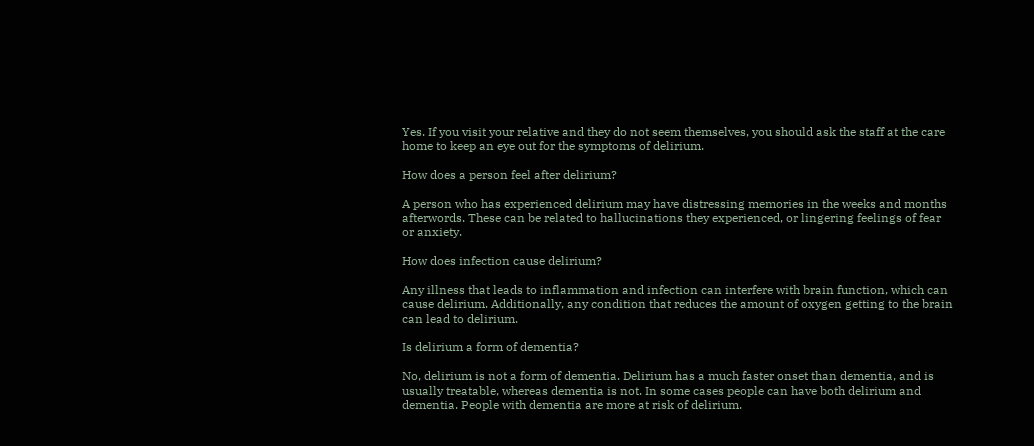Yes. If you visit your relative and they do not seem themselves, you should ask the staff at the care home to keep an eye out for the symptoms of delirium.

How does a person feel after delirium?

A person who has experienced delirium may have distressing memories in the weeks and months afterwords. These can be related to hallucinations they experienced, or lingering feelings of fear or anxiety.

How does infection cause delirium?

Any illness that leads to inflammation and infection can interfere with brain function, which can cause delirium. Additionally, any condition that reduces the amount of oxygen getting to the brain can lead to delirium.

Is delirium a form of dementia?

No, delirium is not a form of dementia. Delirium has a much faster onset than dementia, and is usually treatable, whereas dementia is not. In some cases people can have both delirium and dementia. People with dementia are more at risk of delirium.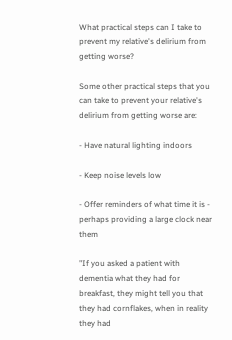What practical steps can I take to prevent my relative's delirium from getting worse?

Some other practical steps that you can take to prevent your relative's delirium from getting worse are:

- Have natural lighting indoors

- Keep noise levels low

- Offer reminders of what time it is - perhaps providing a large clock near them

"If you asked a patient with dementia what they had for breakfast, they might tell you that they had cornflakes, when in reality they had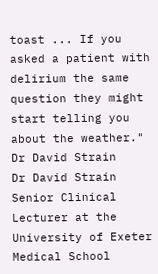toast ... If you asked a patient with delirium the same question they might start telling you about the weather."
Dr David Strain
Dr David Strain
Senior Clinical Lecturer at the University of Exeter Medical School